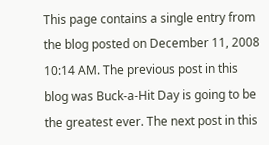This page contains a single entry from the blog posted on December 11, 2008 10:14 AM. The previous post in this blog was Buck-a-Hit Day is going to be the greatest ever. The next post in this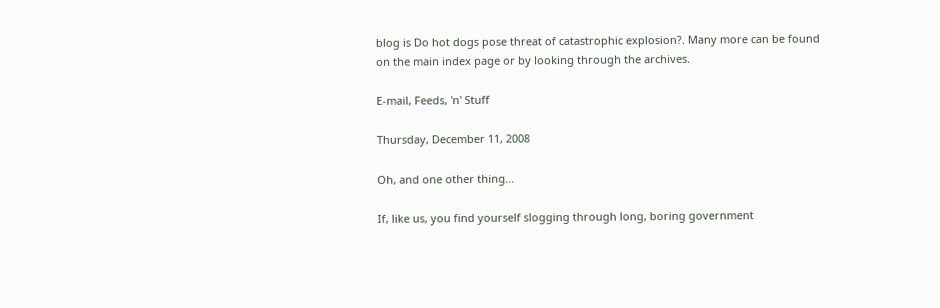blog is Do hot dogs pose threat of catastrophic explosion?. Many more can be found on the main index page or by looking through the archives.

E-mail, Feeds, 'n' Stuff

Thursday, December 11, 2008

Oh, and one other thing...

If, like us, you find yourself slogging through long, boring government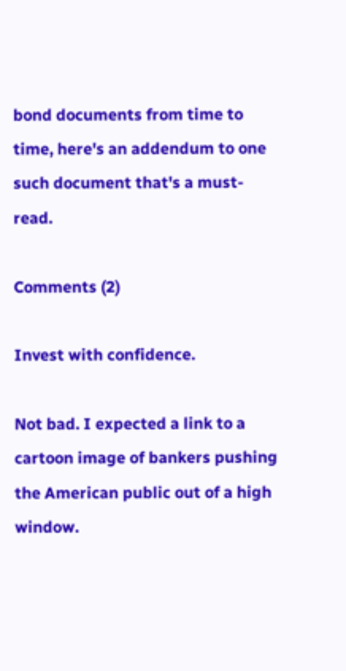bond documents from time to time, here's an addendum to one such document that's a must-read.

Comments (2)

Invest with confidence.

Not bad. I expected a link to a cartoon image of bankers pushing the American public out of a high window.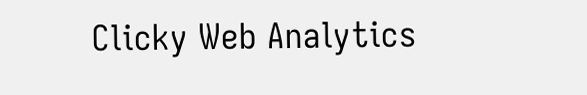Clicky Web Analytics